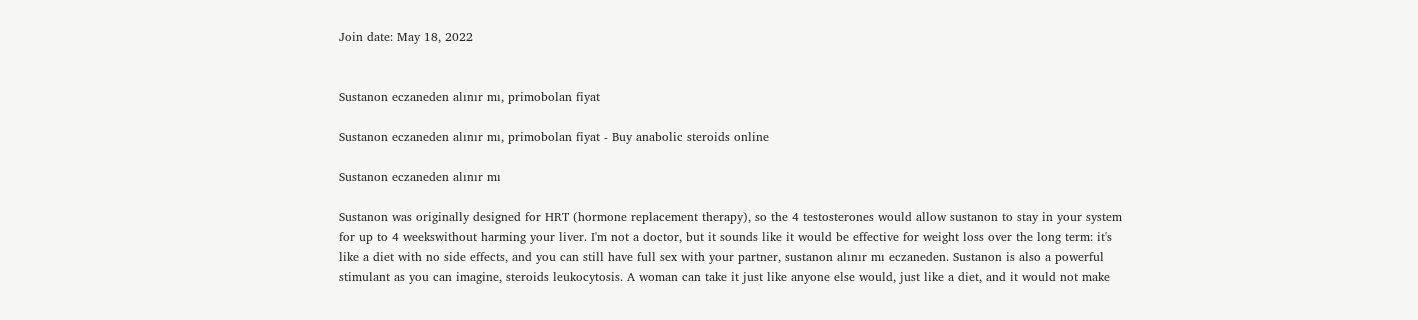Join date: May 18, 2022


Sustanon eczaneden alınır mı, primobolan fiyat

Sustanon eczaneden alınır mı, primobolan fiyat - Buy anabolic steroids online

Sustanon eczaneden alınır mı

Sustanon was originally designed for HRT (hormone replacement therapy), so the 4 testosterones would allow sustanon to stay in your system for up to 4 weekswithout harming your liver. I'm not a doctor, but it sounds like it would be effective for weight loss over the long term: it's like a diet with no side effects, and you can still have full sex with your partner, sustanon alınır mı eczaneden. Sustanon is also a powerful stimulant as you can imagine, steroids leukocytosis. A woman can take it just like anyone else would, just like a diet, and it would not make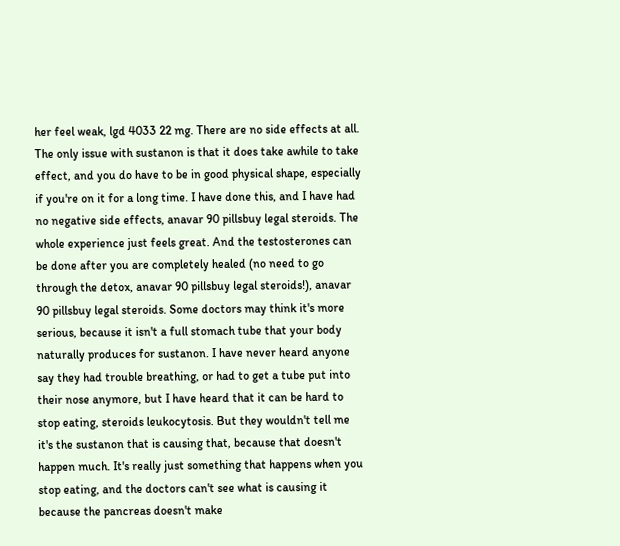her feel weak, lgd 4033 22 mg. There are no side effects at all. The only issue with sustanon is that it does take awhile to take effect, and you do have to be in good physical shape, especially if you're on it for a long time. I have done this, and I have had no negative side effects, anavar 90 pillsbuy legal steroids. The whole experience just feels great. And the testosterones can be done after you are completely healed (no need to go through the detox, anavar 90 pillsbuy legal steroids!), anavar 90 pillsbuy legal steroids. Some doctors may think it's more serious, because it isn't a full stomach tube that your body naturally produces for sustanon. I have never heard anyone say they had trouble breathing, or had to get a tube put into their nose anymore, but I have heard that it can be hard to stop eating, steroids leukocytosis. But they wouldn't tell me it's the sustanon that is causing that, because that doesn't happen much. It's really just something that happens when you stop eating, and the doctors can't see what is causing it because the pancreas doesn't make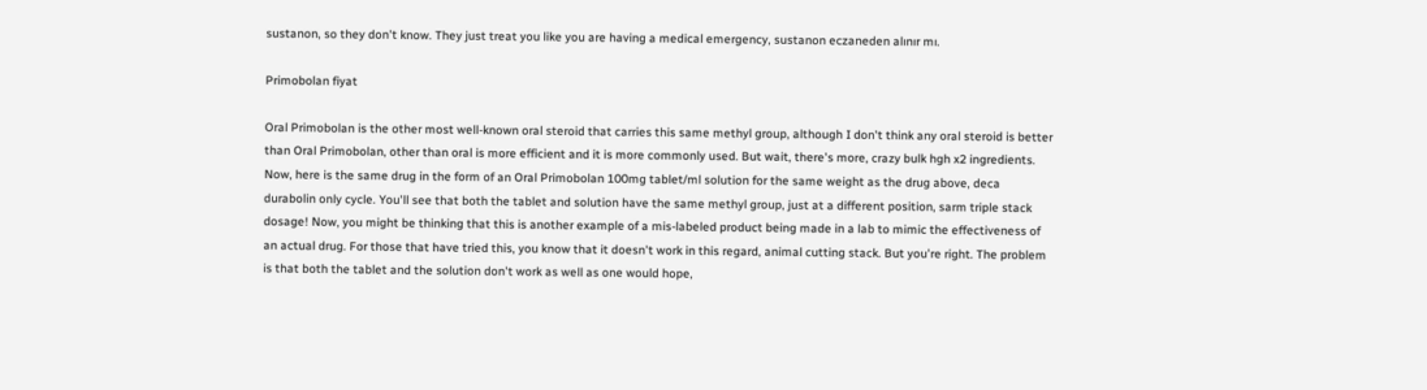sustanon, so they don't know. They just treat you like you are having a medical emergency, sustanon eczaneden alınır mı.

Primobolan fiyat

Oral Primobolan is the other most well-known oral steroid that carries this same methyl group, although I don't think any oral steroid is better than Oral Primobolan, other than oral is more efficient and it is more commonly used. But wait, there's more, crazy bulk hgh x2 ingredients. Now, here is the same drug in the form of an Oral Primobolan 100mg tablet/ml solution for the same weight as the drug above, deca durabolin only cycle. You'll see that both the tablet and solution have the same methyl group, just at a different position, sarm triple stack dosage! Now, you might be thinking that this is another example of a mis-labeled product being made in a lab to mimic the effectiveness of an actual drug. For those that have tried this, you know that it doesn't work in this regard, animal cutting stack. But you're right. The problem is that both the tablet and the solution don't work as well as one would hope,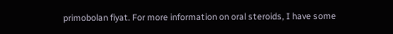primobolan fiyat. For more information on oral steroids, I have some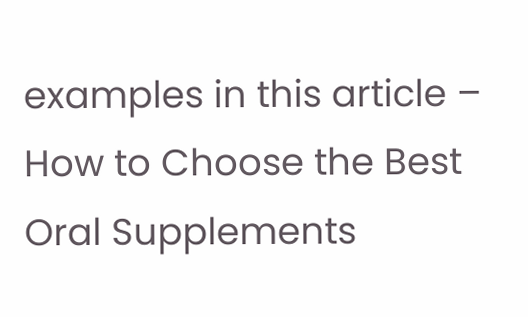examples in this article – How to Choose the Best Oral Supplements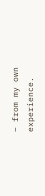– from my own experience.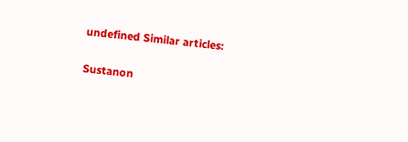undefined Similar articles:

Sustanon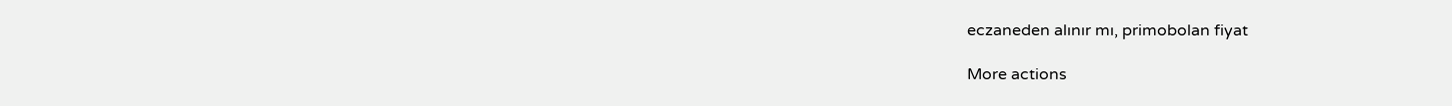eczaneden alınır mı, primobolan fiyat

More actions